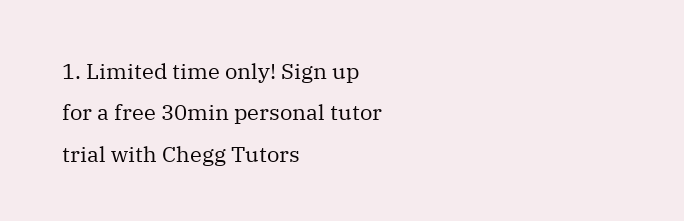1. Limited time only! Sign up for a free 30min personal tutor trial with Chegg Tutors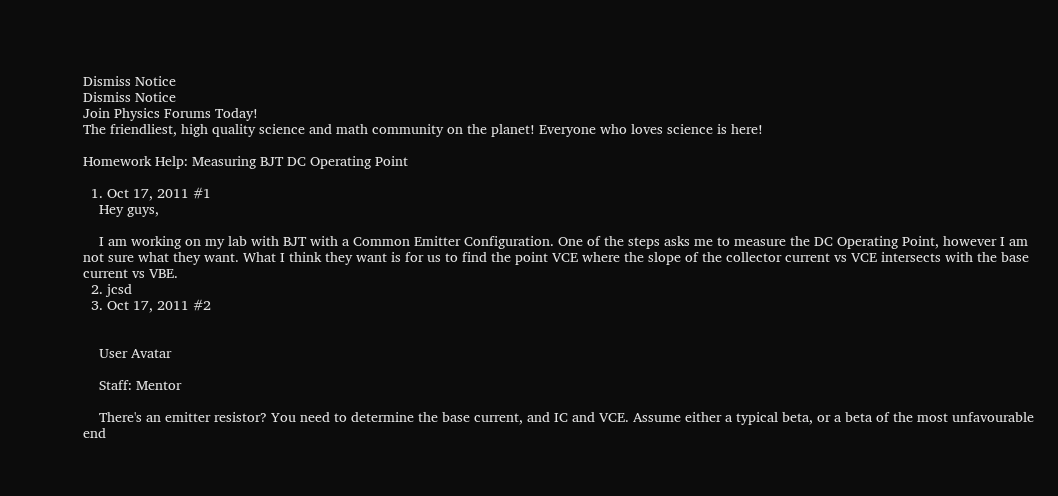Dismiss Notice
Dismiss Notice
Join Physics Forums Today!
The friendliest, high quality science and math community on the planet! Everyone who loves science is here!

Homework Help: Measuring BJT DC Operating Point

  1. Oct 17, 2011 #1
    Hey guys,

    I am working on my lab with BJT with a Common Emitter Configuration. One of the steps asks me to measure the DC Operating Point, however I am not sure what they want. What I think they want is for us to find the point VCE where the slope of the collector current vs VCE intersects with the base current vs VBE.
  2. jcsd
  3. Oct 17, 2011 #2


    User Avatar

    Staff: Mentor

    There's an emitter resistor? You need to determine the base current, and IC and VCE. Assume either a typical beta, or a beta of the most unfavourable end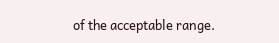of the acceptable range.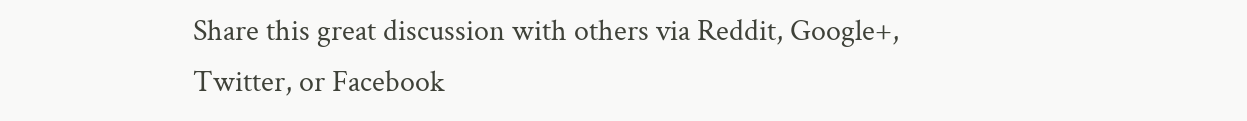Share this great discussion with others via Reddit, Google+, Twitter, or Facebook